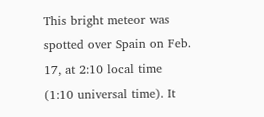This bright meteor was spotted over Spain on Feb. 17, at 2:10 local time (1:10 universal time). It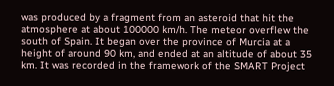was produced by a fragment from an asteroid that hit the atmosphere at about 100000 km/h. The meteor overflew the south of Spain. It began over the province of Murcia at a height of around 90 km, and ended at an altitude of about 35 km. It was recorded in the framework of the SMART Project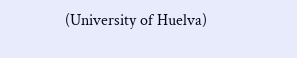(University of Huelva)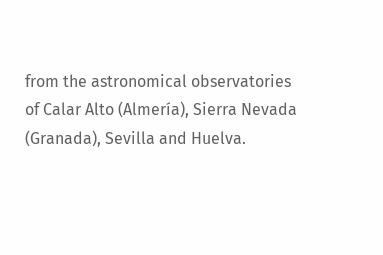from the astronomical observatories of Calar Alto (Almería), Sierra Nevada (Granada), Sevilla and Huelva.